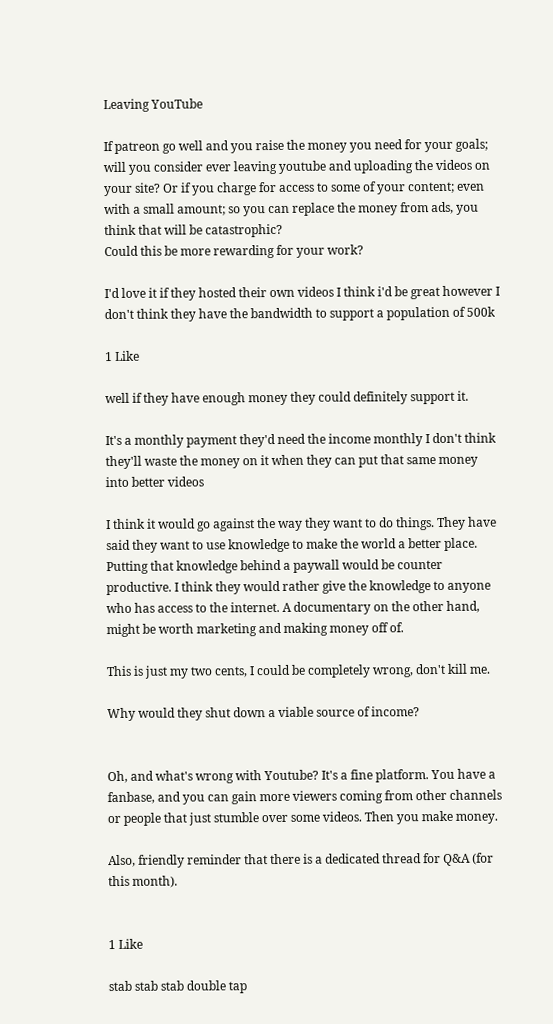Leaving YouTube

If patreon go well and you raise the money you need for your goals; will you consider ever leaving youtube and uploading the videos on your site? Or if you charge for access to some of your content; even with a small amount; so you can replace the money from ads, you think that will be catastrophic?
Could this be more rewarding for your work?

I'd love it if they hosted their own videos I think i'd be great however I don't think they have the bandwidth to support a population of 500k

1 Like

well if they have enough money they could definitely support it.

It's a monthly payment they'd need the income monthly I don't think they'll waste the money on it when they can put that same money into better videos

I think it would go against the way they want to do things. They have said they want to use knowledge to make the world a better place. Putting that knowledge behind a paywall would be counter productive. I think they would rather give the knowledge to anyone who has access to the internet. A documentary on the other hand, might be worth marketing and making money off of.

This is just my two cents, I could be completely wrong, don't kill me.

Why would they shut down a viable source of income?


Oh, and what's wrong with Youtube? It's a fine platform. You have a fanbase, and you can gain more viewers coming from other channels or people that just stumble over some videos. Then you make money.

Also, friendly reminder that there is a dedicated thread for Q&A (for this month).


1 Like

stab stab stab double tap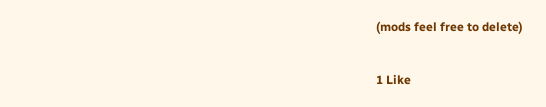(mods feel free to delete)

1 Like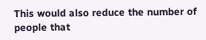This would also reduce the number of people that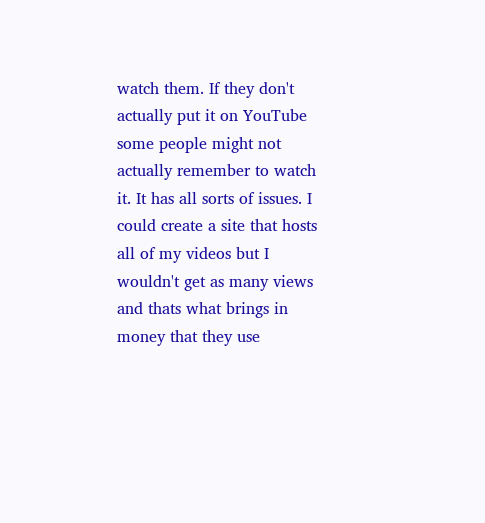watch them. If they don't actually put it on YouTube some people might not actually remember to watch it. It has all sorts of issues. I could create a site that hosts all of my videos but I wouldn't get as many views and thats what brings in money that they use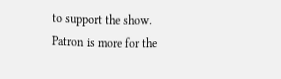to support the show. Patron is more for the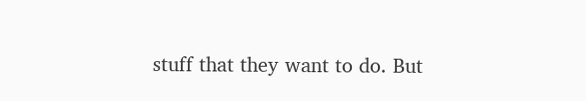stuff that they want to do. But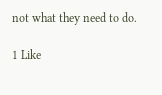not what they need to do.

1 Like